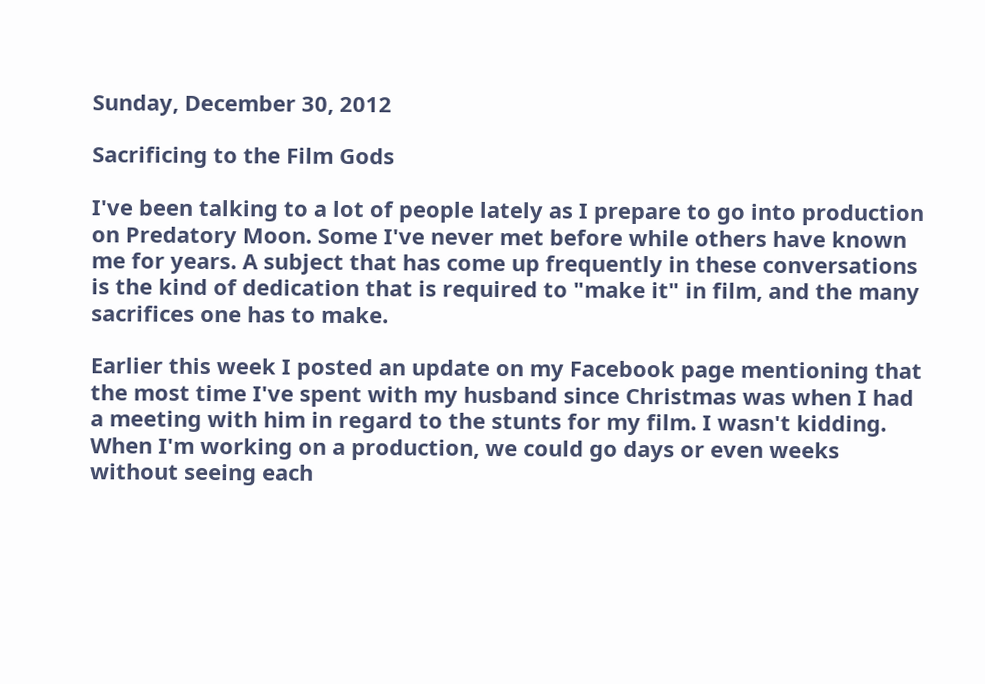Sunday, December 30, 2012

Sacrificing to the Film Gods

I've been talking to a lot of people lately as I prepare to go into production on Predatory Moon. Some I've never met before while others have known me for years. A subject that has come up frequently in these conversations is the kind of dedication that is required to "make it" in film, and the many sacrifices one has to make.

Earlier this week I posted an update on my Facebook page mentioning that the most time I've spent with my husband since Christmas was when I had a meeting with him in regard to the stunts for my film. I wasn't kidding. When I'm working on a production, we could go days or even weeks without seeing each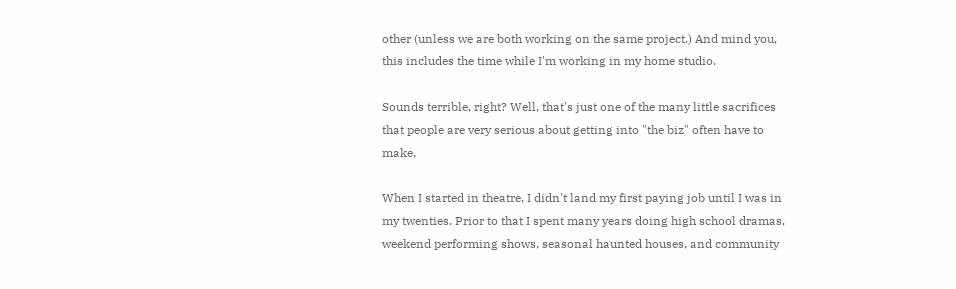other (unless we are both working on the same project.) And mind you, this includes the time while I'm working in my home studio.

Sounds terrible, right? Well, that's just one of the many little sacrifices that people are very serious about getting into "the biz" often have to make.

When I started in theatre, I didn't land my first paying job until I was in my twenties. Prior to that I spent many years doing high school dramas, weekend performing shows, seasonal haunted houses, and community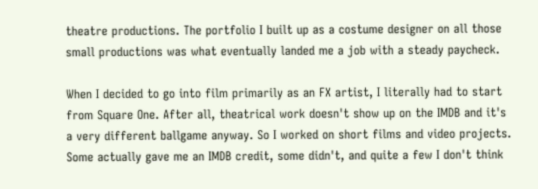theatre productions. The portfolio I built up as a costume designer on all those small productions was what eventually landed me a job with a steady paycheck.

When I decided to go into film primarily as an FX artist, I literally had to start from Square One. After all, theatrical work doesn't show up on the IMDB and it's a very different ballgame anyway. So I worked on short films and video projects. Some actually gave me an IMDB credit, some didn't, and quite a few I don't think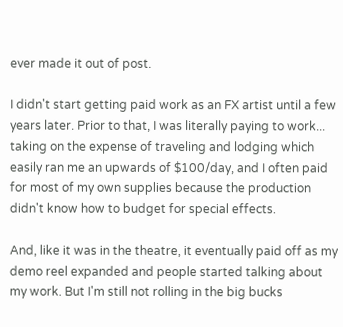ever made it out of post.

I didn't start getting paid work as an FX artist until a few years later. Prior to that, I was literally paying to work... taking on the expense of traveling and lodging which easily ran me an upwards of $100/day, and I often paid for most of my own supplies because the production didn't know how to budget for special effects.

And, like it was in the theatre, it eventually paid off as my demo reel expanded and people started talking about my work. But I'm still not rolling in the big bucks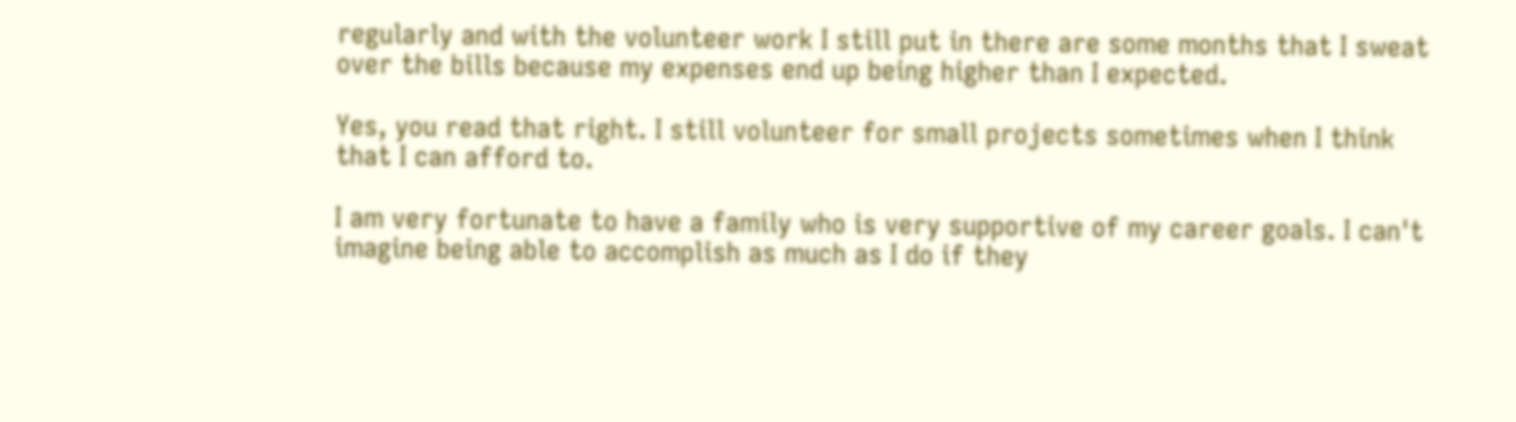regularly and with the volunteer work I still put in there are some months that I sweat over the bills because my expenses end up being higher than I expected.

Yes, you read that right. I still volunteer for small projects sometimes when I think that I can afford to.

I am very fortunate to have a family who is very supportive of my career goals. I can't imagine being able to accomplish as much as I do if they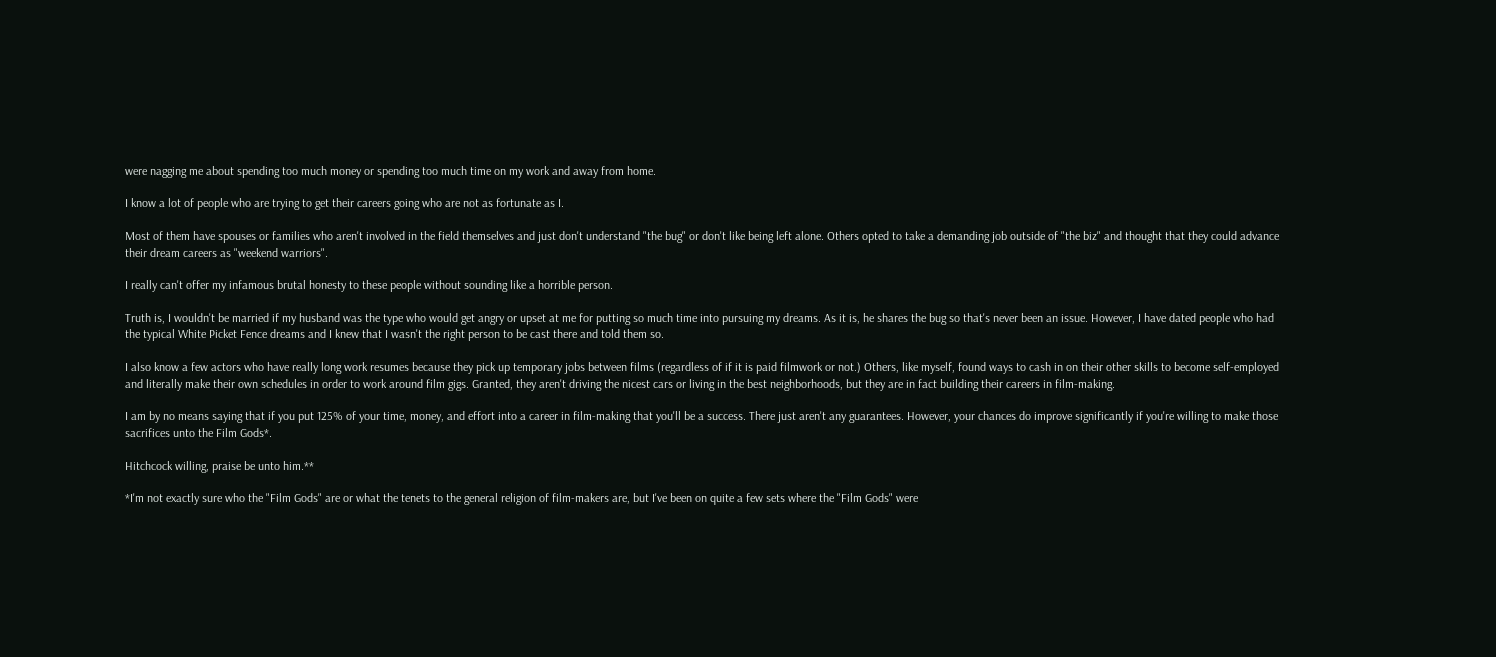were nagging me about spending too much money or spending too much time on my work and away from home.

I know a lot of people who are trying to get their careers going who are not as fortunate as I.

Most of them have spouses or families who aren't involved in the field themselves and just don't understand "the bug" or don't like being left alone. Others opted to take a demanding job outside of "the biz" and thought that they could advance their dream careers as "weekend warriors".

I really can't offer my infamous brutal honesty to these people without sounding like a horrible person.

Truth is, I wouldn't be married if my husband was the type who would get angry or upset at me for putting so much time into pursuing my dreams. As it is, he shares the bug so that's never been an issue. However, I have dated people who had the typical White Picket Fence dreams and I knew that I wasn't the right person to be cast there and told them so.

I also know a few actors who have really long work resumes because they pick up temporary jobs between films (regardless of if it is paid filmwork or not.) Others, like myself, found ways to cash in on their other skills to become self-employed and literally make their own schedules in order to work around film gigs. Granted, they aren't driving the nicest cars or living in the best neighborhoods, but they are in fact building their careers in film-making.

I am by no means saying that if you put 125% of your time, money, and effort into a career in film-making that you'll be a success. There just aren't any guarantees. However, your chances do improve significantly if you're willing to make those sacrifices unto the Film Gods*.

Hitchcock willing, praise be unto him.**

*I'm not exactly sure who the "Film Gods" are or what the tenets to the general religion of film-makers are, but I've been on quite a few sets where the "Film Gods" were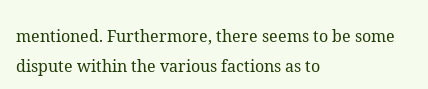mentioned. Furthermore, there seems to be some dispute within the various factions as to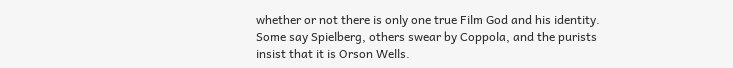whether or not there is only one true Film God and his identity. Some say Spielberg, others swear by Coppola, and the purists insist that it is Orson Wells.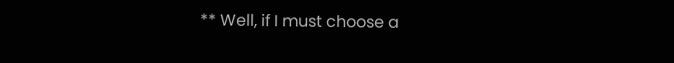** Well, if I must choose a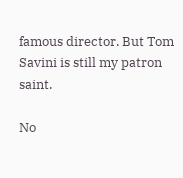famous director. But Tom Savini is still my patron saint.

No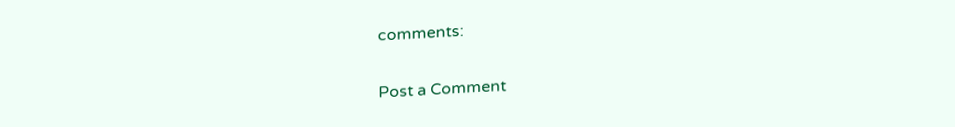comments:

Post a Comment